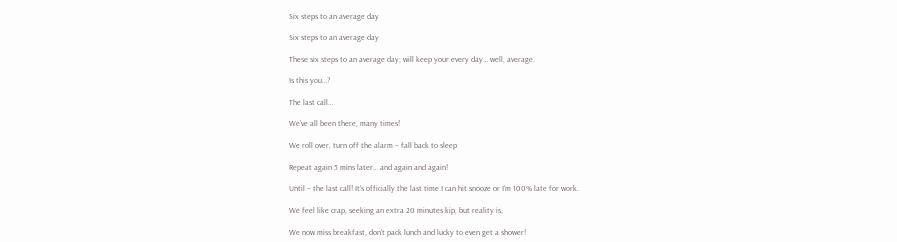Six steps to an average day

Six steps to an average day

These six steps to an average day; will keep your every day… well, average.

Is this you…?

The last call…

We’ve all been there, many times!

We roll over, turn off the alarm – fall back to sleep

Repeat again 5 mins later… and again and again!

Until – the last call! It’s officially the last time I can hit snooze or I’m 100% late for work.

We feel like crap, seeking an extra 20 minutes kip, but reality is,

We now miss breakfast, don’t pack lunch and lucky to even get a shower!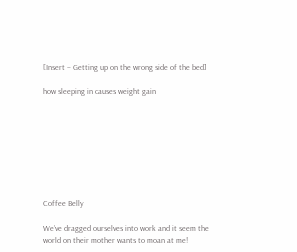[Insert – Getting up on the wrong side of the bed]

how sleeping in causes weight gain








Coffee Belly

We’ve dragged ourselves into work and it seem the world on their mother wants to moan at me!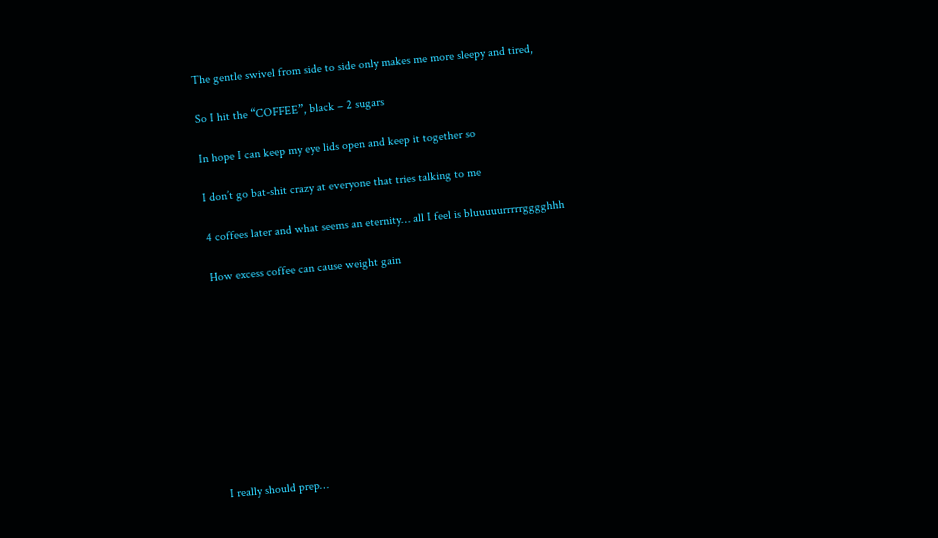The gentle swivel from side to side only makes me more sleepy and tired,

So I hit the “COFFEE”, black – 2 sugars

In hope I can keep my eye lids open and keep it together so

I don’t go bat-shit crazy at everyone that tries talking to me

4 coffees later and what seems an eternity… all I feel is bluuuuurrrrrgggghhh

How excess coffee can cause weight gain










I really should prep…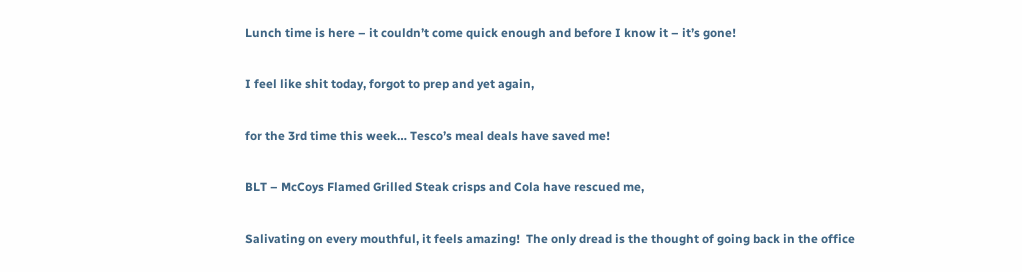Lunch time is here – it couldn’t come quick enough and before I know it – it’s gone!

I feel like shit today, forgot to prep and yet again,

for the 3rd time this week… Tesco’s meal deals have saved me!

BLT – McCoys Flamed Grilled Steak crisps and Cola have rescued me,

Salivating on every mouthful, it feels amazing!  The only dread is the thought of going back in the office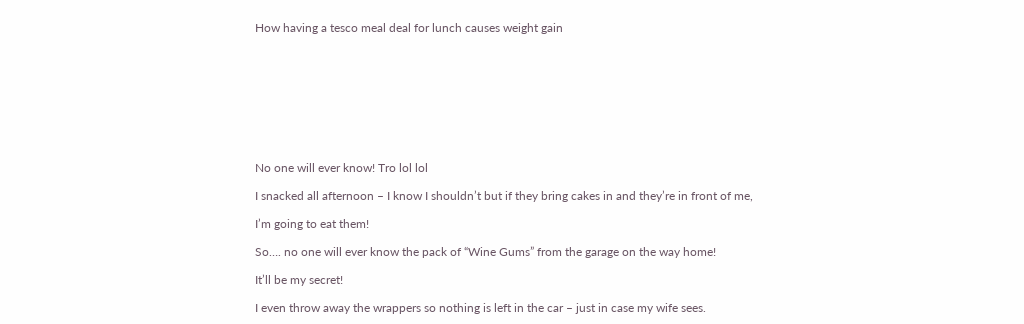How having a tesco meal deal for lunch causes weight gain









No one will ever know! Tro lol lol

I snacked all afternoon – I know I shouldn’t but if they bring cakes in and they’re in front of me,

I’m going to eat them!

So…. no one will ever know the pack of “Wine Gums” from the garage on the way home!

It’ll be my secret!

I even throw away the wrappers so nothing is left in the car – just in case my wife sees.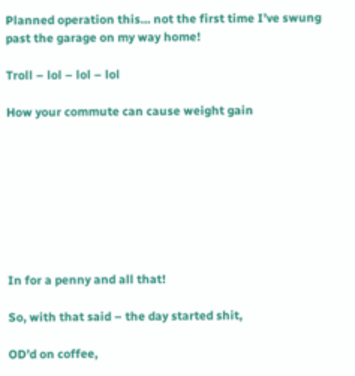Planned operation this… not the first time I’ve swung past the garage on my way home!

Troll – lol – lol – lol

How your commute can cause weight gain








In for a penny and all that!

So, with that said – the day started shit,

OD’d on coffee,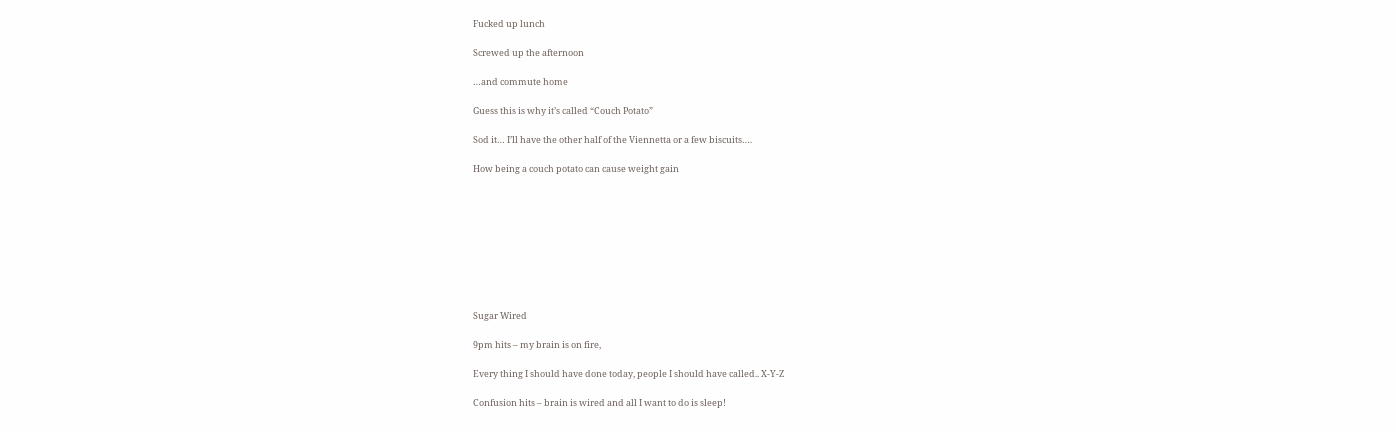Fucked up lunch

Screwed up the afternoon

…and commute home

Guess this is why it’s called “Couch Potato”

Sod it… I’ll have the other half of the Viennetta or a few biscuits….

How being a couch potato can cause weight gain









Sugar Wired

9pm hits – my brain is on fire,

Every thing I should have done today, people I should have called.. X-Y-Z

Confusion hits – brain is wired and all I want to do is sleep!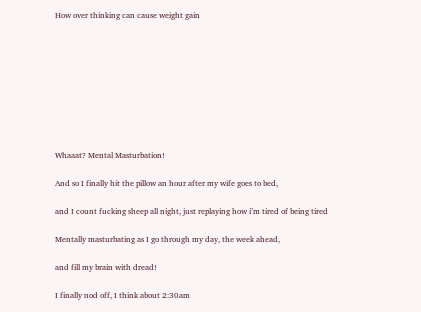How over thinking can cause weight gain









Whaaat? Mental Masturbation!

And so I finally hit the pillow an hour after my wife goes to bed,

and I count fucking sheep all night, just replaying how i’m tired of being tired

Mentally masturbating as I go through my day, the week ahead,

and fill my brain with dread!

I finally nod off, I think about 2:30am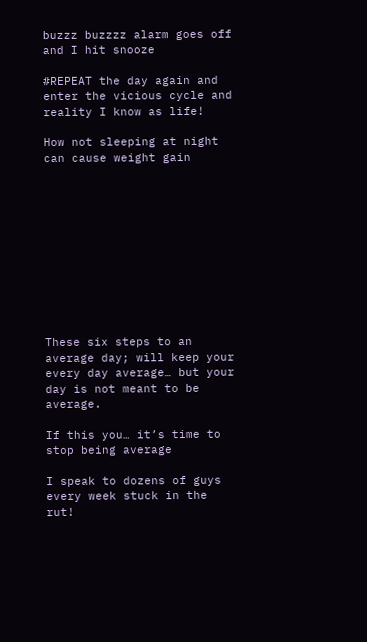buzzz buzzzz alarm goes off and I hit snooze

#REPEAT the day again and enter the vicious cycle and reality I know as life!

How not sleeping at night can cause weight gain











These six steps to an average day; will keep your every day average… but your day is not meant to be average.

If this you… it’s time to stop being average

I speak to dozens of guys every week stuck in the rut!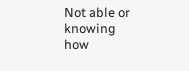Not able or knowing how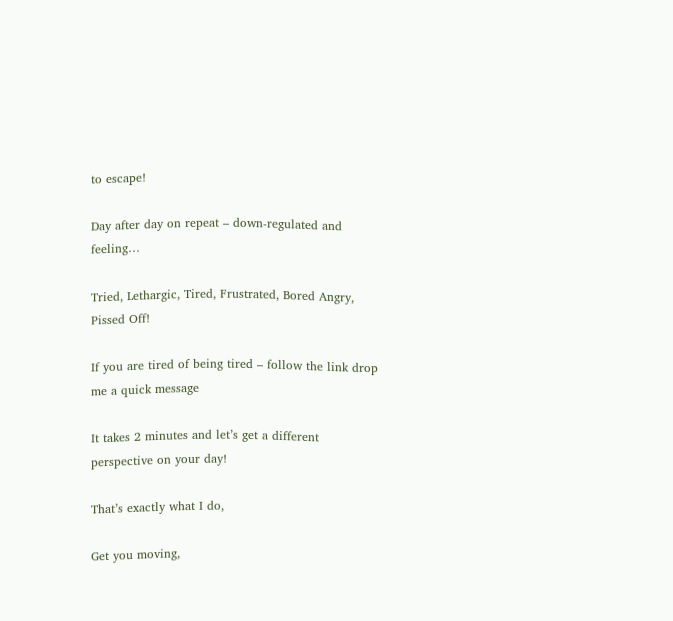to escape!

Day after day on repeat – down-regulated and feeling…

Tried, Lethargic, Tired, Frustrated, Bored Angry, Pissed Off!

If you are tired of being tired – follow the link drop me a quick message

It takes 2 minutes and let’s get a different perspective on your day!

That’s exactly what I do,

Get you moving,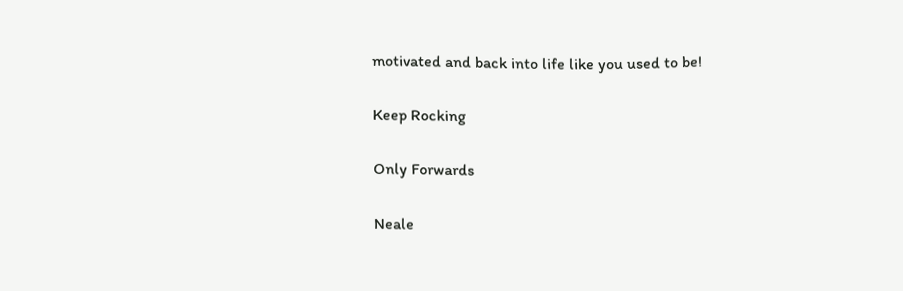motivated and back into life like you used to be!

Keep Rocking

Only Forwards

Neale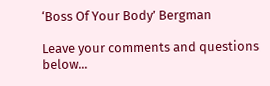‘Boss Of Your Body’ Bergman

Leave your comments and questions below...